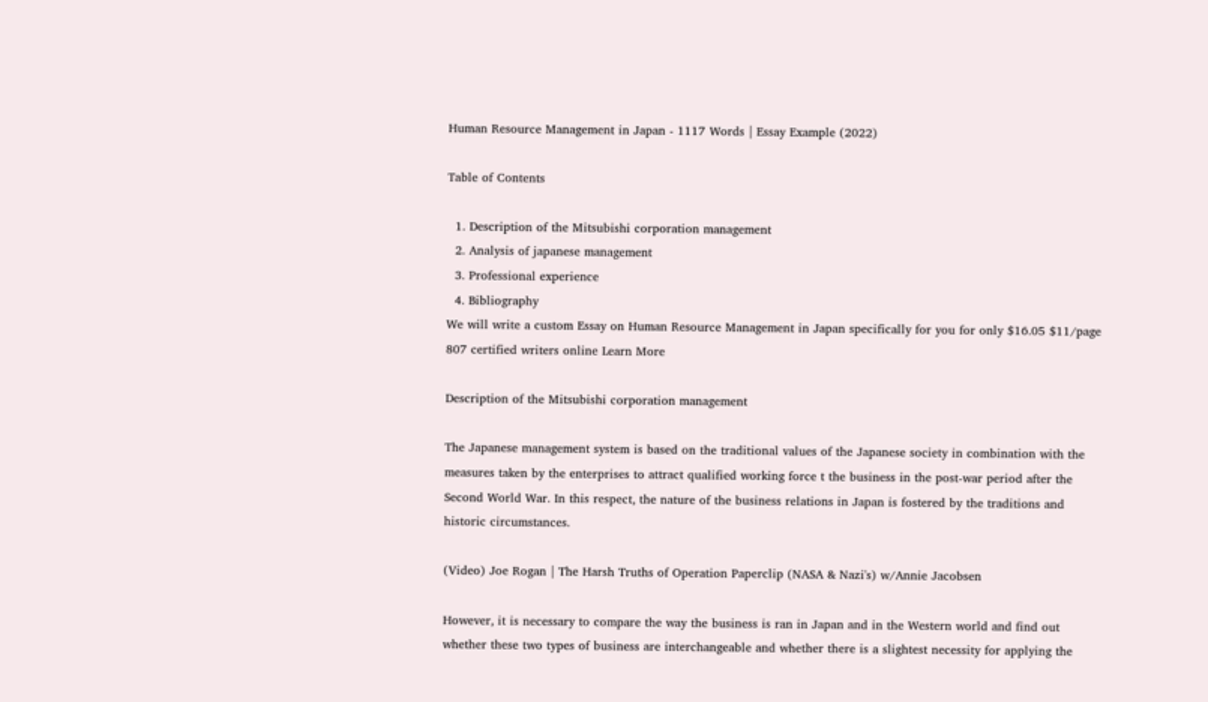Human Resource Management in Japan - 1117 Words | Essay Example (2022)

Table of Contents

  1. Description of the Mitsubishi corporation management
  2. Analysis of japanese management
  3. Professional experience
  4. Bibliography
We will write a custom Essay on Human Resource Management in Japan specifically for you for only $16.05 $11/page 807 certified writers online Learn More

Description of the Mitsubishi corporation management

The Japanese management system is based on the traditional values of the Japanese society in combination with the measures taken by the enterprises to attract qualified working force t the business in the post-war period after the Second World War. In this respect, the nature of the business relations in Japan is fostered by the traditions and historic circumstances.

(Video) Joe Rogan | The Harsh Truths of Operation Paperclip (NASA & Nazi's) w/Annie Jacobsen

However, it is necessary to compare the way the business is ran in Japan and in the Western world and find out whether these two types of business are interchangeable and whether there is a slightest necessity for applying the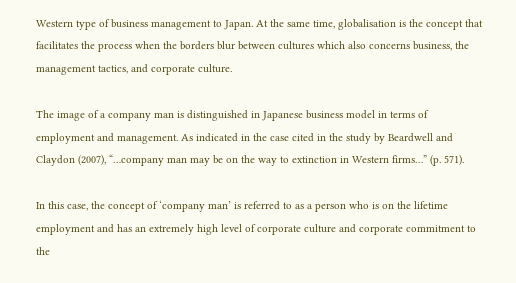Western type of business management to Japan. At the same time, globalisation is the concept that facilitates the process when the borders blur between cultures which also concerns business, the management tactics, and corporate culture.

The image of a company man is distinguished in Japanese business model in terms of employment and management. As indicated in the case cited in the study by Beardwell and Claydon (2007), “…company man may be on the way to extinction in Western firms…” (p. 571).

In this case, the concept of ‘company man’ is referred to as a person who is on the lifetime employment and has an extremely high level of corporate culture and corporate commitment to the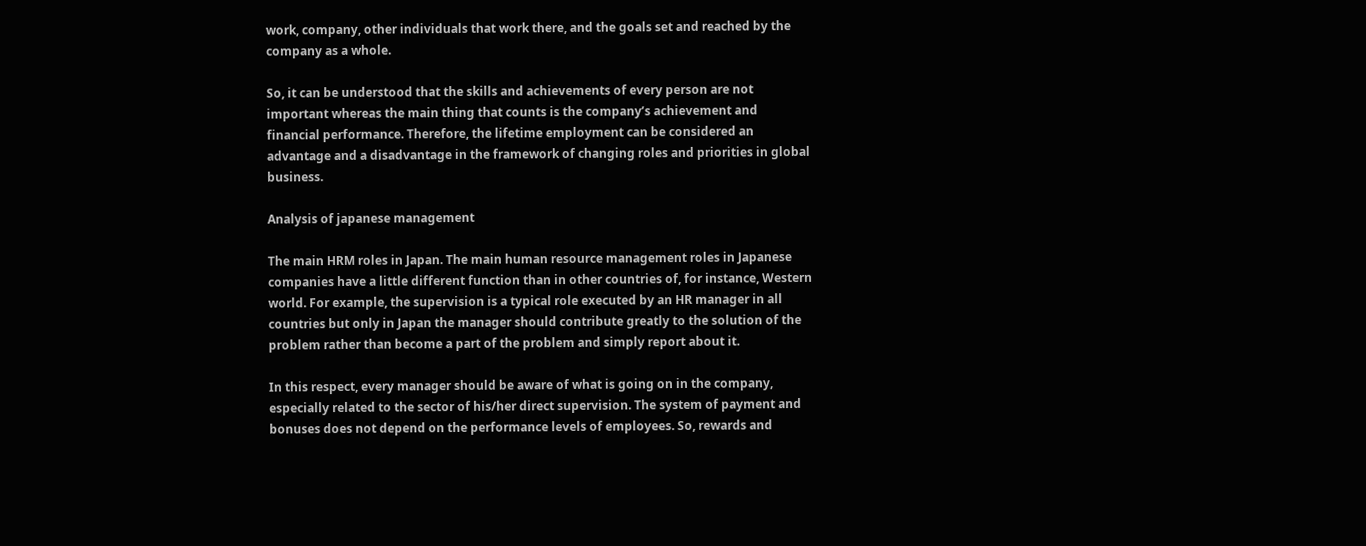work, company, other individuals that work there, and the goals set and reached by the company as a whole.

So, it can be understood that the skills and achievements of every person are not important whereas the main thing that counts is the company’s achievement and financial performance. Therefore, the lifetime employment can be considered an advantage and a disadvantage in the framework of changing roles and priorities in global business.

Analysis of japanese management

The main HRM roles in Japan. The main human resource management roles in Japanese companies have a little different function than in other countries of, for instance, Western world. For example, the supervision is a typical role executed by an HR manager in all countries but only in Japan the manager should contribute greatly to the solution of the problem rather than become a part of the problem and simply report about it.

In this respect, every manager should be aware of what is going on in the company, especially related to the sector of his/her direct supervision. The system of payment and bonuses does not depend on the performance levels of employees. So, rewards and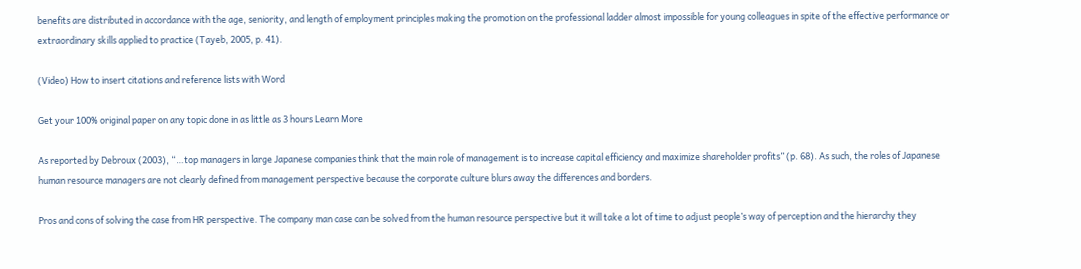benefits are distributed in accordance with the age, seniority, and length of employment principles making the promotion on the professional ladder almost impossible for young colleagues in spite of the effective performance or extraordinary skills applied to practice (Tayeb, 2005, p. 41).

(Video) How to insert citations and reference lists with Word

Get your 100% original paper on any topic done in as little as 3 hours Learn More

As reported by Debroux (2003), “…top managers in large Japanese companies think that the main role of management is to increase capital efficiency and maximize shareholder profits” (p. 68). As such, the roles of Japanese human resource managers are not clearly defined from management perspective because the corporate culture blurs away the differences and borders.

Pros and cons of solving the case from HR perspective. The company man case can be solved from the human resource perspective but it will take a lot of time to adjust people’s way of perception and the hierarchy they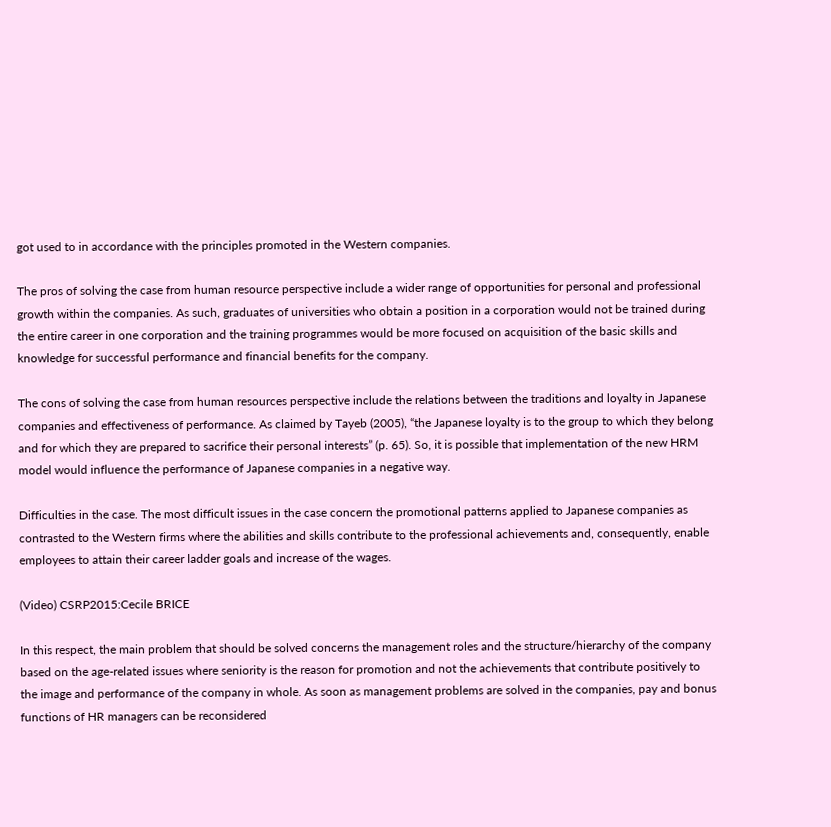got used to in accordance with the principles promoted in the Western companies.

The pros of solving the case from human resource perspective include a wider range of opportunities for personal and professional growth within the companies. As such, graduates of universities who obtain a position in a corporation would not be trained during the entire career in one corporation and the training programmes would be more focused on acquisition of the basic skills and knowledge for successful performance and financial benefits for the company.

The cons of solving the case from human resources perspective include the relations between the traditions and loyalty in Japanese companies and effectiveness of performance. As claimed by Tayeb (2005), “the Japanese loyalty is to the group to which they belong and for which they are prepared to sacrifice their personal interests” (p. 65). So, it is possible that implementation of the new HRM model would influence the performance of Japanese companies in a negative way.

Difficulties in the case. The most difficult issues in the case concern the promotional patterns applied to Japanese companies as contrasted to the Western firms where the abilities and skills contribute to the professional achievements and, consequently, enable employees to attain their career ladder goals and increase of the wages.

(Video) CSRP2015:Cecile BRICE

In this respect, the main problem that should be solved concerns the management roles and the structure/hierarchy of the company based on the age-related issues where seniority is the reason for promotion and not the achievements that contribute positively to the image and performance of the company in whole. As soon as management problems are solved in the companies, pay and bonus functions of HR managers can be reconsidered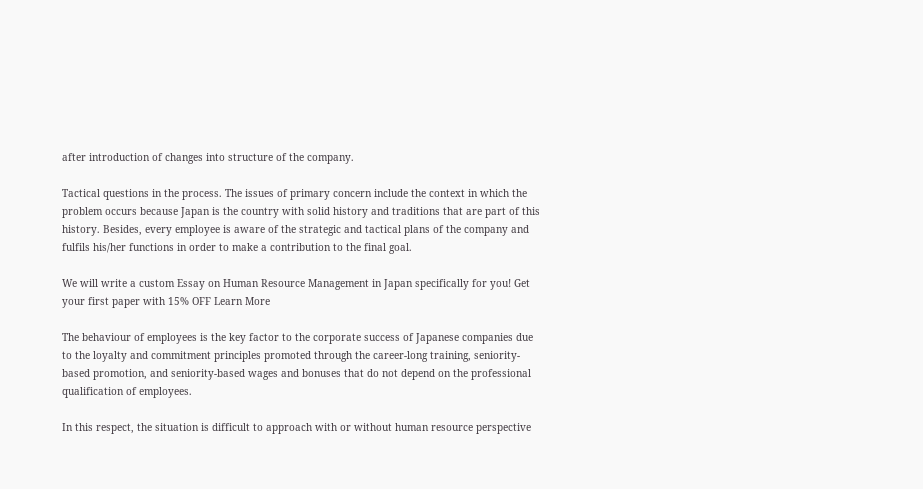after introduction of changes into structure of the company.

Tactical questions in the process. The issues of primary concern include the context in which the problem occurs because Japan is the country with solid history and traditions that are part of this history. Besides, every employee is aware of the strategic and tactical plans of the company and fulfils his/her functions in order to make a contribution to the final goal.

We will write a custom Essay on Human Resource Management in Japan specifically for you! Get your first paper with 15% OFF Learn More

The behaviour of employees is the key factor to the corporate success of Japanese companies due to the loyalty and commitment principles promoted through the career-long training, seniority-based promotion, and seniority-based wages and bonuses that do not depend on the professional qualification of employees.

In this respect, the situation is difficult to approach with or without human resource perspective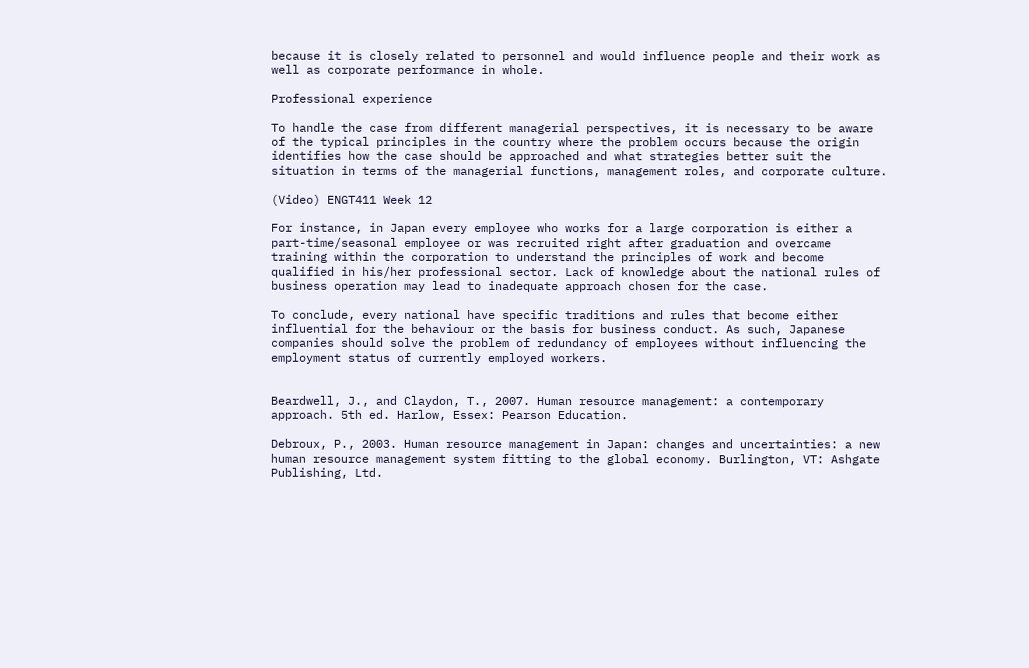because it is closely related to personnel and would influence people and their work as well as corporate performance in whole.

Professional experience

To handle the case from different managerial perspectives, it is necessary to be aware of the typical principles in the country where the problem occurs because the origin identifies how the case should be approached and what strategies better suit the situation in terms of the managerial functions, management roles, and corporate culture.

(Video) ENGT411 Week 12

For instance, in Japan every employee who works for a large corporation is either a part-time/seasonal employee or was recruited right after graduation and overcame training within the corporation to understand the principles of work and become qualified in his/her professional sector. Lack of knowledge about the national rules of business operation may lead to inadequate approach chosen for the case.

To conclude, every national have specific traditions and rules that become either influential for the behaviour or the basis for business conduct. As such, Japanese companies should solve the problem of redundancy of employees without influencing the employment status of currently employed workers.


Beardwell, J., and Claydon, T., 2007. Human resource management: a contemporary approach. 5th ed. Harlow, Essex: Pearson Education.

Debroux, P., 2003. Human resource management in Japan: changes and uncertainties: a new human resource management system fitting to the global economy. Burlington, VT: Ashgate Publishing, Ltd.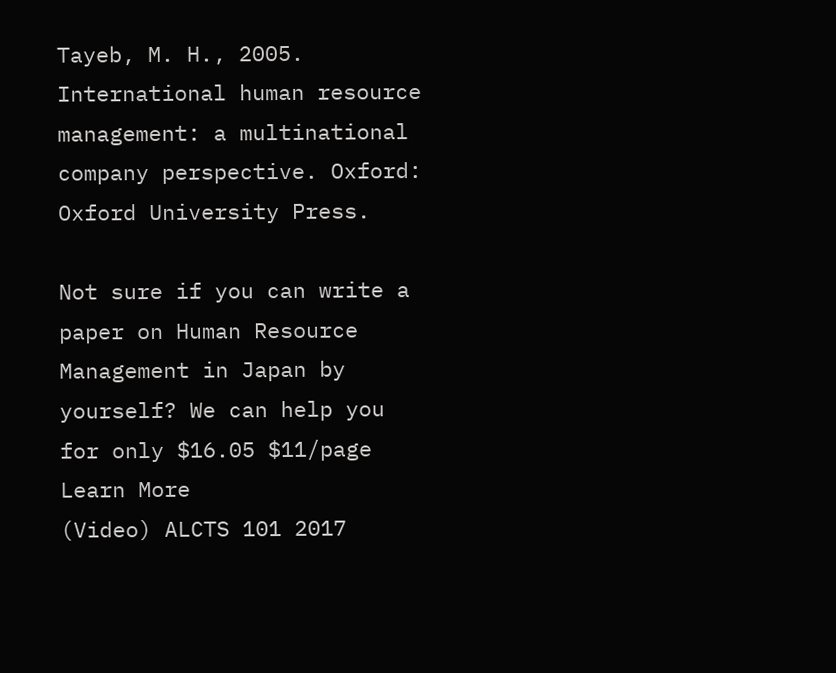Tayeb, M. H., 2005. International human resource management: a multinational company perspective. Oxford: Oxford University Press.

Not sure if you can write a paper on Human Resource Management in Japan by yourself? We can help you for only $16.05 $11/page Learn More
(Video) ALCTS 101 2017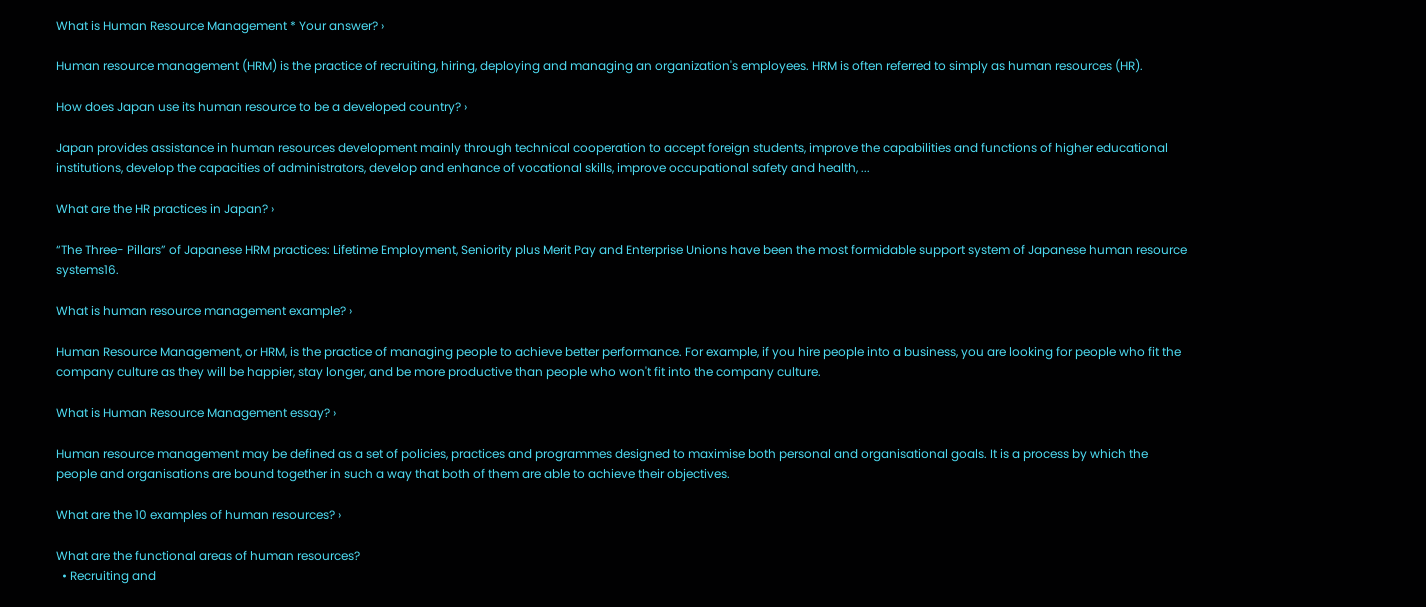What is Human Resource Management * Your answer? ›

Human resource management (HRM) is the practice of recruiting, hiring, deploying and managing an organization's employees. HRM is often referred to simply as human resources (HR).

How does Japan use its human resource to be a developed country? ›

Japan provides assistance in human resources development mainly through technical cooperation to accept foreign students, improve the capabilities and functions of higher educational institutions, develop the capacities of administrators, develop and enhance of vocational skills, improve occupational safety and health, ...

What are the HR practices in Japan? ›

“The Three- Pillars” of Japanese HRM practices: Lifetime Employment, Seniority plus Merit Pay and Enterprise Unions have been the most formidable support system of Japanese human resource systems16.

What is human resource management example? ›

Human Resource Management, or HRM, is the practice of managing people to achieve better performance. For example, if you hire people into a business, you are looking for people who fit the company culture as they will be happier, stay longer, and be more productive than people who won't fit into the company culture.

What is Human Resource Management essay? ›

Human resource management may be defined as a set of policies, practices and programmes designed to maximise both personal and organisational goals. It is a process by which the people and organisations are bound together in such a way that both of them are able to achieve their objectives.

What are the 10 examples of human resources? ›

What are the functional areas of human resources?
  • Recruiting and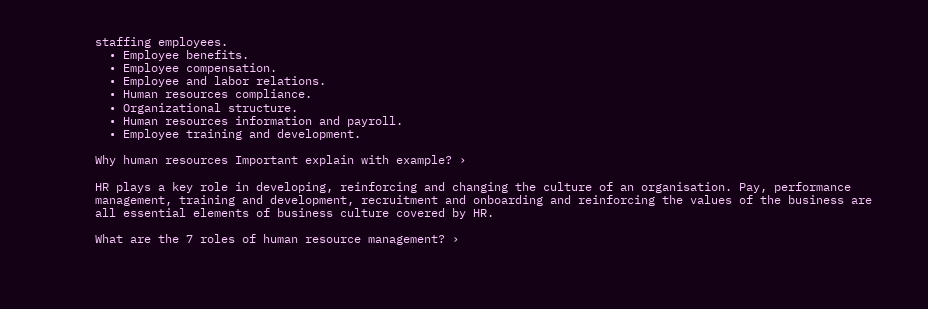staffing employees.
  • Employee benefits.
  • Employee compensation.
  • Employee and labor relations.
  • Human resources compliance.
  • Organizational structure.
  • Human resources information and payroll.
  • Employee training and development.

Why human resources Important explain with example? ›

HR plays a key role in developing, reinforcing and changing the culture of an organisation. Pay, performance management, training and development, recruitment and onboarding and reinforcing the values of the business are all essential elements of business culture covered by HR.

What are the 7 roles of human resource management? ›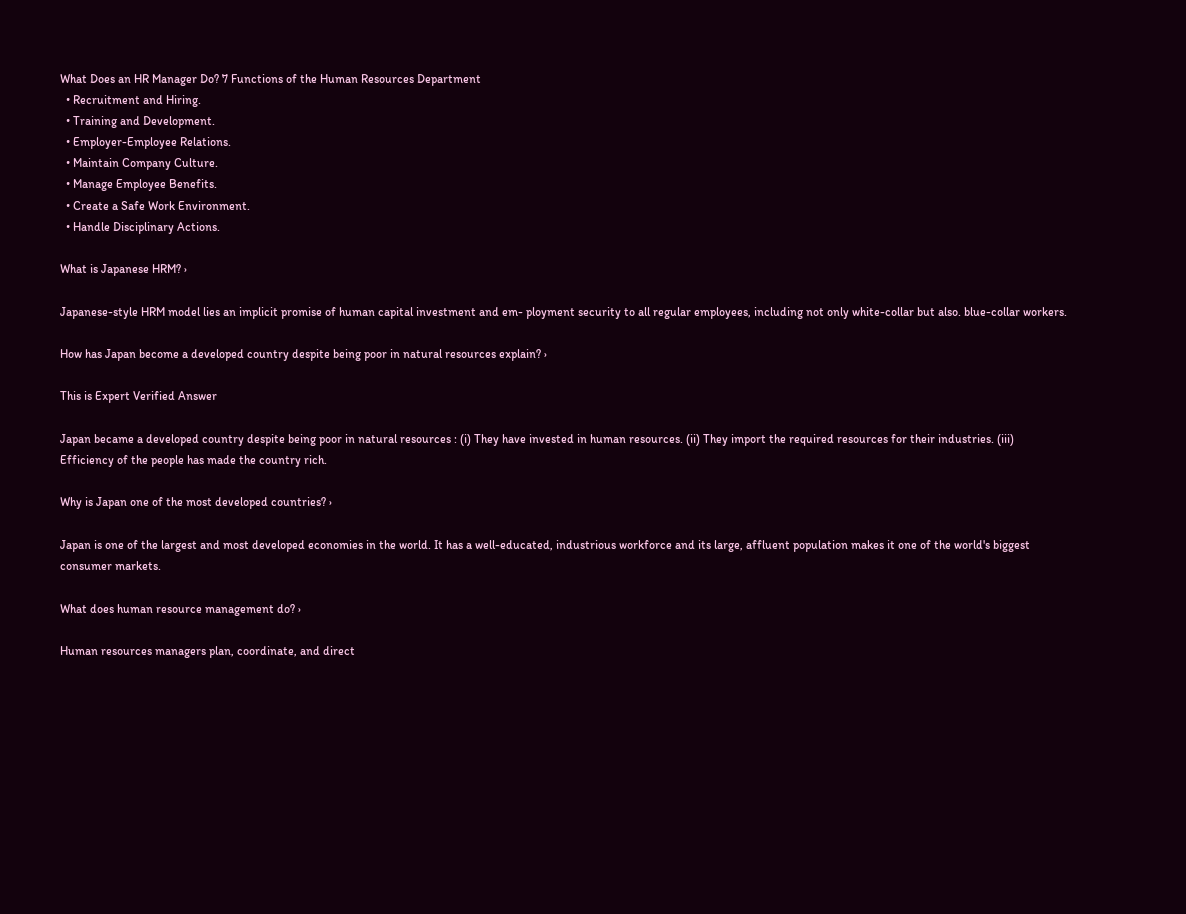What Does an HR Manager Do? 7 Functions of the Human Resources Department
  • Recruitment and Hiring.
  • Training and Development.
  • Employer-Employee Relations.
  • Maintain Company Culture.
  • Manage Employee Benefits.
  • Create a Safe Work Environment.
  • Handle Disciplinary Actions.

What is Japanese HRM? ›

Japanese-style HRM model lies an implicit promise of human capital investment and em- ployment security to all regular employees, including not only white-collar but also. blue-collar workers.

How has Japan become a developed country despite being poor in natural resources explain? ›

This is Expert Verified Answer

Japan became a developed country despite being poor in natural resources : (i) They have invested in human resources. (ii) They import the required resources for their industries. (iii) Efficiency of the people has made the country rich.

Why is Japan one of the most developed countries? ›

Japan is one of the largest and most developed economies in the world. It has a well-educated, industrious workforce and its large, affluent population makes it one of the world's biggest consumer markets.

What does human resource management do? ›

Human resources managers plan, coordinate, and direct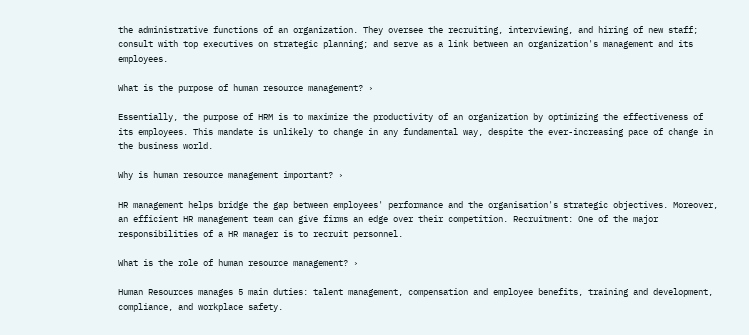the administrative functions of an organization. They oversee the recruiting, interviewing, and hiring of new staff; consult with top executives on strategic planning; and serve as a link between an organization's management and its employees.

What is the purpose of human resource management? ›

Essentially, the purpose of HRM is to maximize the productivity of an organization by optimizing the effectiveness of its employees. This mandate is unlikely to change in any fundamental way, despite the ever-increasing pace of change in the business world.

Why is human resource management important? ›

HR management helps bridge the gap between employees' performance and the organisation's strategic objectives. Moreover, an efficient HR management team can give firms an edge over their competition. Recruitment: One of the major responsibilities of a HR manager is to recruit personnel.

What is the role of human resource management? ›

Human Resources manages 5 main duties: talent management, compensation and employee benefits, training and development, compliance, and workplace safety.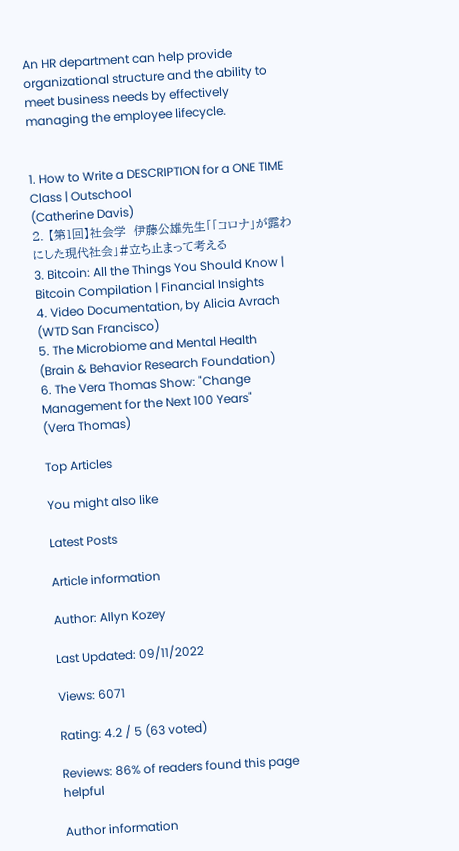An HR department can help provide organizational structure and the ability to meet business needs by effectively managing the employee lifecycle.


1. How to Write a DESCRIPTION for a ONE TIME Class | Outschool
(Catherine Davis)
2. 【第1回】社会学  伊藤公雄先生「「コロナ」が露わにした現代社会」#立ち止まって考える
3. Bitcoin: All the Things You Should Know | Bitcoin Compilation | Financial Insights
4. Video Documentation, by Alicia Avrach
(WTD San Francisco)
5. The Microbiome and Mental Health
(Brain & Behavior Research Foundation)
6. The Vera Thomas Show: "Change Management for the Next 100 Years"
(Vera Thomas)

Top Articles

You might also like

Latest Posts

Article information

Author: Allyn Kozey

Last Updated: 09/11/2022

Views: 6071

Rating: 4.2 / 5 (63 voted)

Reviews: 86% of readers found this page helpful

Author information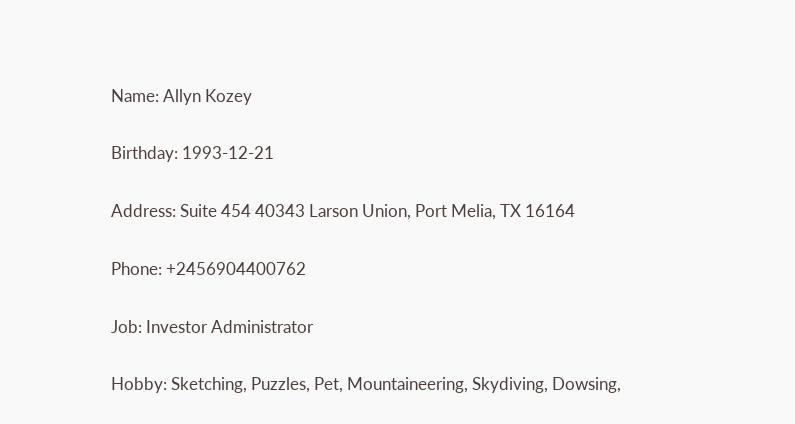Name: Allyn Kozey

Birthday: 1993-12-21

Address: Suite 454 40343 Larson Union, Port Melia, TX 16164

Phone: +2456904400762

Job: Investor Administrator

Hobby: Sketching, Puzzles, Pet, Mountaineering, Skydiving, Dowsing,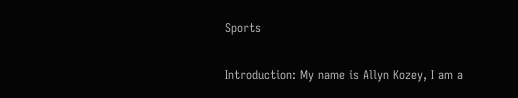Sports

Introduction: My name is Allyn Kozey, I am a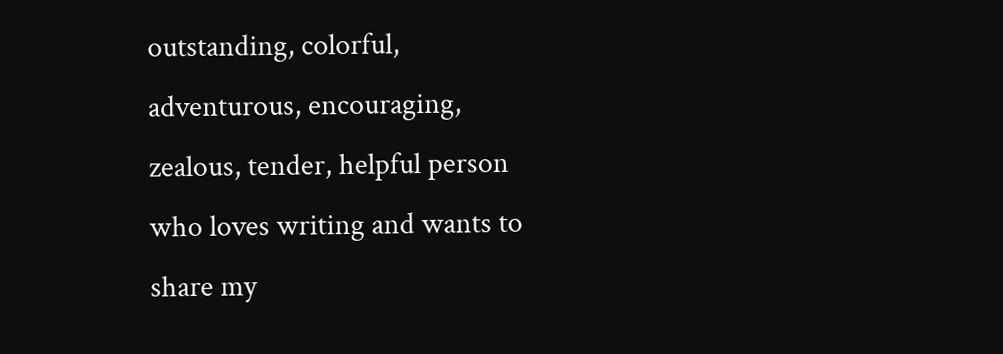outstanding, colorful, adventurous, encouraging, zealous, tender, helpful person who loves writing and wants to share my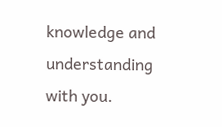knowledge and understanding with you.